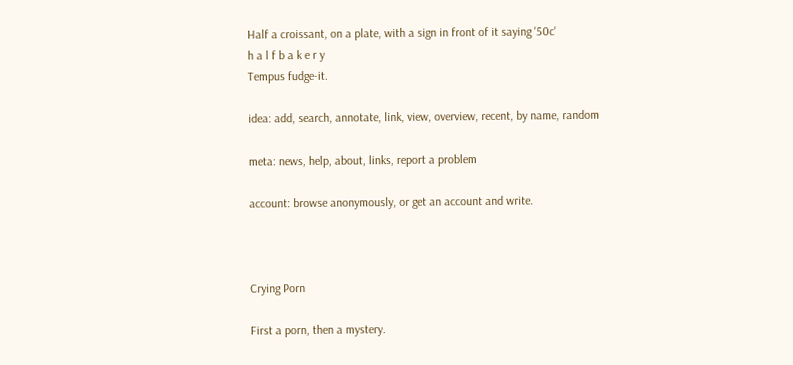Half a croissant, on a plate, with a sign in front of it saying '50c'
h a l f b a k e r y
Tempus fudge-it.

idea: add, search, annotate, link, view, overview, recent, by name, random

meta: news, help, about, links, report a problem

account: browse anonymously, or get an account and write.



Crying Porn

First a porn, then a mystery.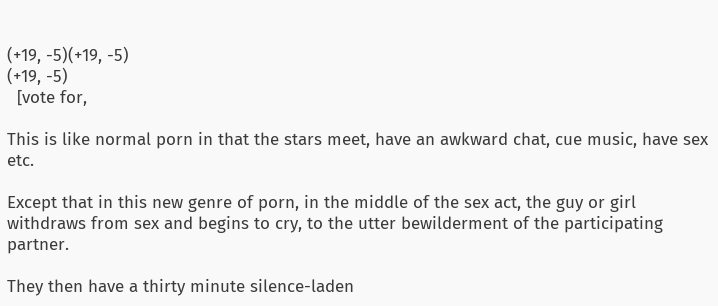(+19, -5)(+19, -5)
(+19, -5)
  [vote for,

This is like normal porn in that the stars meet, have an awkward chat, cue music, have sex etc.

Except that in this new genre of porn, in the middle of the sex act, the guy or girl withdraws from sex and begins to cry, to the utter bewilderment of the participating partner.

They then have a thirty minute silence-laden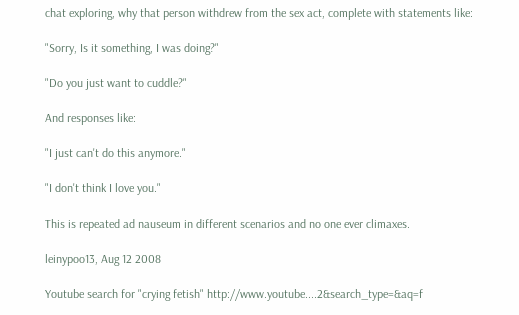chat exploring, why that person withdrew from the sex act, complete with statements like:

"Sorry, Is it something, I was doing?"

"Do you just want to cuddle?"

And responses like:

"I just can't do this anymore."

"I don't think I love you."

This is repeated ad nauseum in different scenarios and no one ever climaxes.

leinypoo13, Aug 12 2008

Youtube search for "crying fetish" http://www.youtube....2&search_type=&aq=f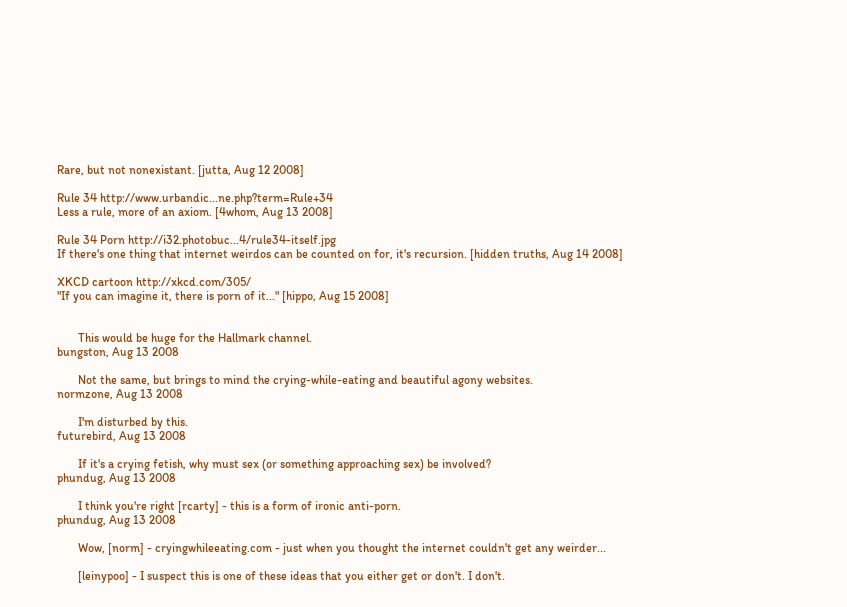Rare, but not nonexistant. [jutta, Aug 12 2008]

Rule 34 http://www.urbandic...ne.php?term=Rule+34
Less a rule, more of an axiom. [4whom, Aug 13 2008]

Rule 34 Porn http://i32.photobuc...4/rule34-itself.jpg
If there's one thing that internet weirdos can be counted on for, it's recursion. [hidden truths, Aug 14 2008]

XKCD cartoon http://xkcd.com/305/
"If you can imagine it, there is porn of it..." [hippo, Aug 15 2008]


       This would be huge for the Hallmark channel.
bungston, Aug 13 2008

       Not the same, but brings to mind the crying-while-eating and beautiful agony websites.
normzone, Aug 13 2008

       I'm disturbed by this.
futurebird, Aug 13 2008

       If it's a crying fetish, why must sex (or something approaching sex) be involved?
phundug, Aug 13 2008

       I think you're right [rcarty] - this is a form of ironic anti-porn.
phundug, Aug 13 2008

       Wow, [norm] - cryingwhileeating.com - just when you thought the internet couldn't get any weirder...

       [leinypoo] - I suspect this is one of these ideas that you either get or don't. I don't.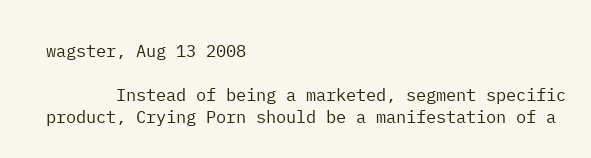wagster, Aug 13 2008

       Instead of being a marketed, segment specific product, Crying Porn should be a manifestation of a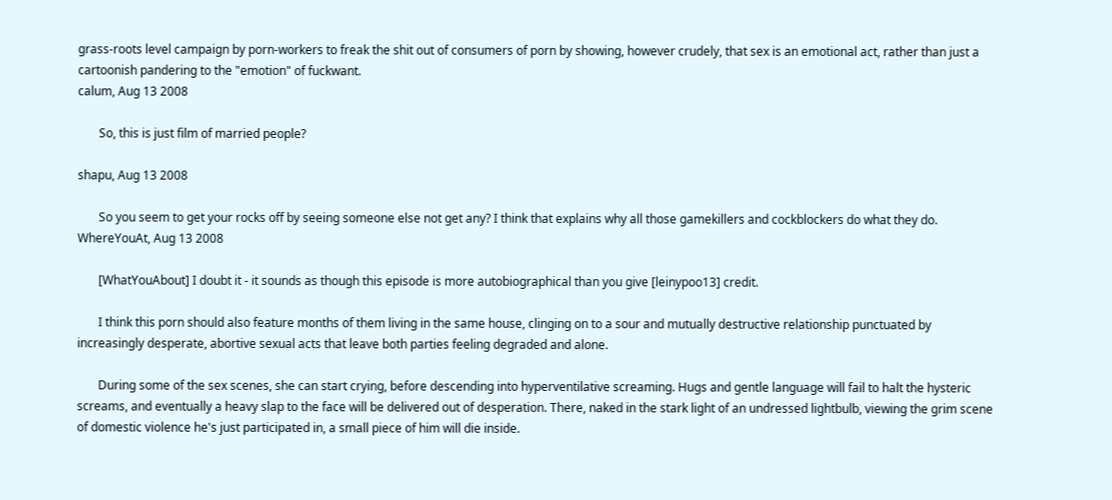grass-roots level campaign by porn-workers to freak the shit out of consumers of porn by showing, however crudely, that sex is an emotional act, rather than just a cartoonish pandering to the "emotion" of fuckwant.
calum, Aug 13 2008

       So, this is just film of married people?

shapu, Aug 13 2008

       So you seem to get your rocks off by seeing someone else not get any? I think that explains why all those gamekillers and cockblockers do what they do.
WhereYouAt, Aug 13 2008

       [WhatYouAbout] I doubt it - it sounds as though this episode is more autobiographical than you give [leinypoo13] credit.

       I think this porn should also feature months of them living in the same house, clinging on to a sour and mutually destructive relationship punctuated by increasingly desperate, abortive sexual acts that leave both parties feeling degraded and alone.

       During some of the sex scenes, she can start crying, before descending into hyperventilative screaming. Hugs and gentle language will fail to halt the hysteric screams, and eventually a heavy slap to the face will be delivered out of desperation. There, naked in the stark light of an undressed lightbulb, viewing the grim scene of domestic violence he's just participated in, a small piece of him will die inside.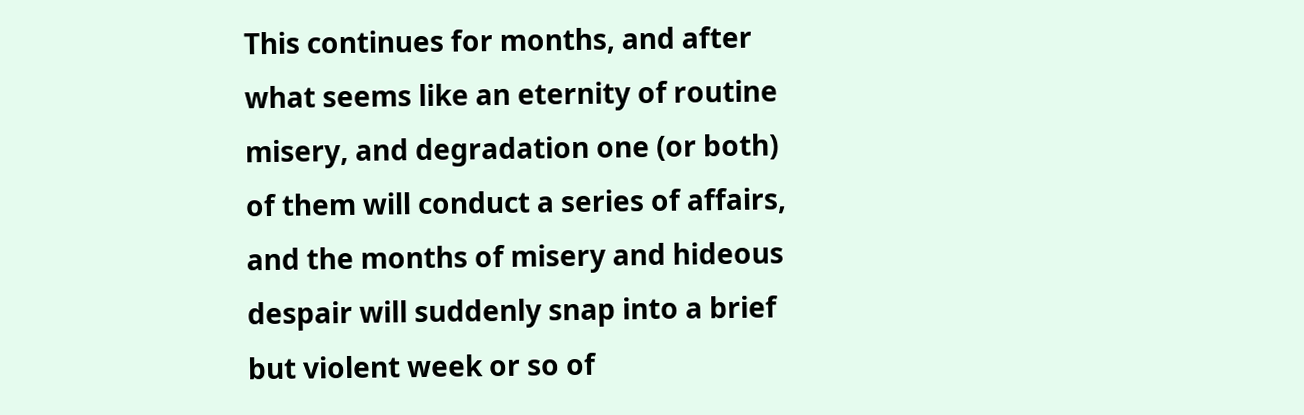This continues for months, and after what seems like an eternity of routine misery, and degradation one (or both) of them will conduct a series of affairs, and the months of misery and hideous despair will suddenly snap into a brief but violent week or so of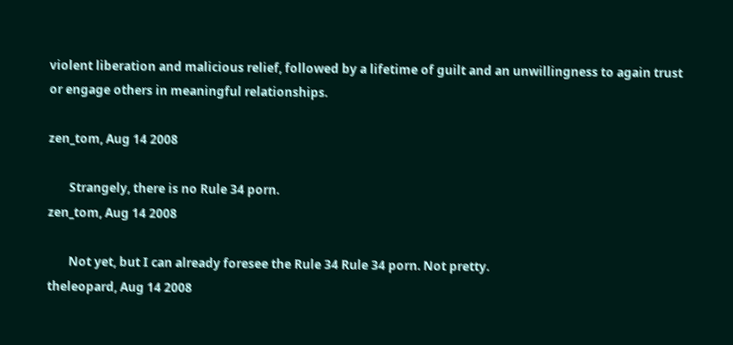violent liberation and malicious relief, followed by a lifetime of guilt and an unwillingness to again trust or engage others in meaningful relationships.

zen_tom, Aug 14 2008

       Strangely, there is no Rule 34 porn.
zen_tom, Aug 14 2008

       Not yet, but I can already foresee the Rule 34 Rule 34 porn. Not pretty.
theleopard, Aug 14 2008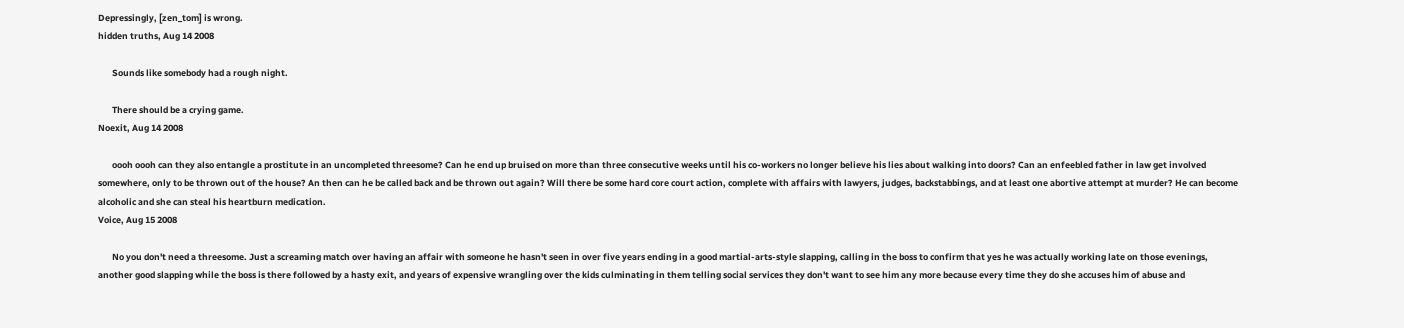Depressingly, [zen_tom] is wrong.
hidden truths, Aug 14 2008

       Sounds like somebody had a rough night.

       There should be a crying game.
Noexit, Aug 14 2008

       oooh oooh can they also entangle a prostitute in an uncompleted threesome? Can he end up bruised on more than three consecutive weeks until his co-workers no longer believe his lies about walking into doors? Can an enfeebled father in law get involved somewhere, only to be thrown out of the house? An then can he be called back and be thrown out again? Will there be some hard core court action, complete with affairs with lawyers, judges, backstabbings, and at least one abortive attempt at murder? He can become alcoholic and she can steal his heartburn medication.
Voice, Aug 15 2008

       No you don't need a threesome. Just a screaming match over having an affair with someone he hasn't seen in over five years ending in a good martial-arts-style slapping, calling in the boss to confirm that yes he was actually working late on those evenings, another good slapping while the boss is there followed by a hasty exit, and years of expensive wrangling over the kids culminating in them telling social services they don't want to see him any more because every time they do she accuses him of abuse and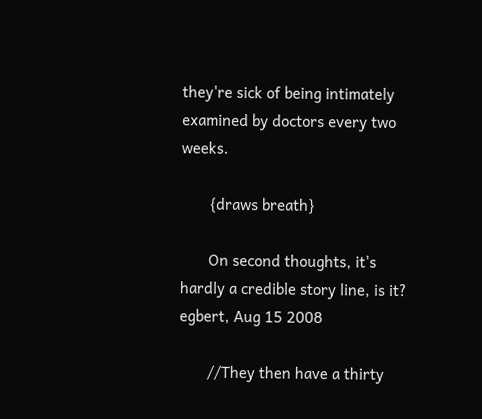they're sick of being intimately examined by doctors every two weeks.

       {draws breath}

       On second thoughts, it's hardly a credible story line, is it?
egbert, Aug 15 2008

       //They then have a thirty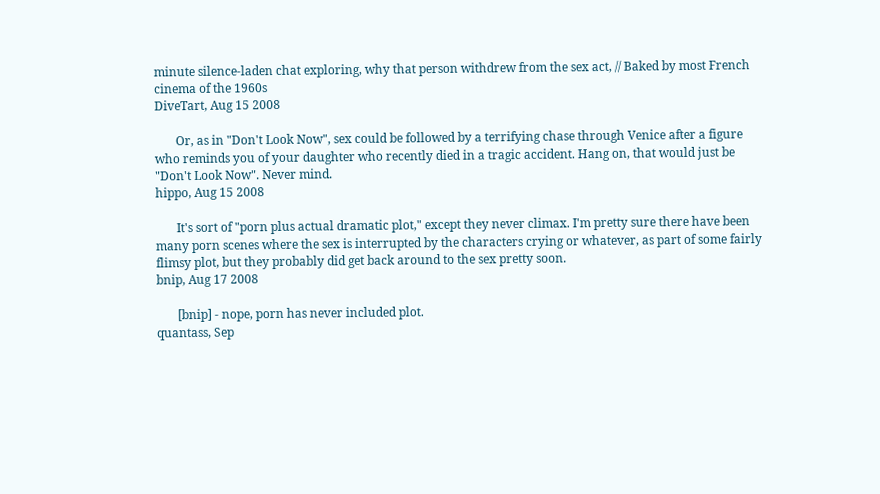minute silence-laden chat exploring, why that person withdrew from the sex act, // Baked by most French cinema of the 1960s
DiveTart, Aug 15 2008

       Or, as in "Don't Look Now", sex could be followed by a terrifying chase through Venice after a figure who reminds you of your daughter who recently died in a tragic accident. Hang on, that would just be "Don't Look Now". Never mind.
hippo, Aug 15 2008

       It's sort of "porn plus actual dramatic plot," except they never climax. I'm pretty sure there have been many porn scenes where the sex is interrupted by the characters crying or whatever, as part of some fairly flimsy plot, but they probably did get back around to the sex pretty soon.
bnip, Aug 17 2008

       [bnip] - nope, porn has never included plot.
quantass, Sep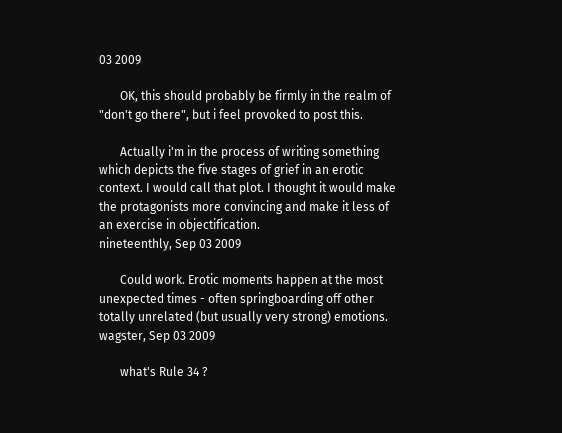03 2009

       OK, this should probably be firmly in the realm of "don't go there", but i feel provoked to post this.

       Actually i'm in the process of writing something which depicts the five stages of grief in an erotic context. I would call that plot. I thought it would make the protagonists more convincing and make it less of an exercise in objectification.
nineteenthly, Sep 03 2009

       Could work. Erotic moments happen at the most unexpected times - often springboarding off other totally unrelated (but usually very strong) emotions.
wagster, Sep 03 2009

       what's Rule 34 ?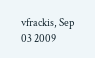vfrackis, Sep 03 2009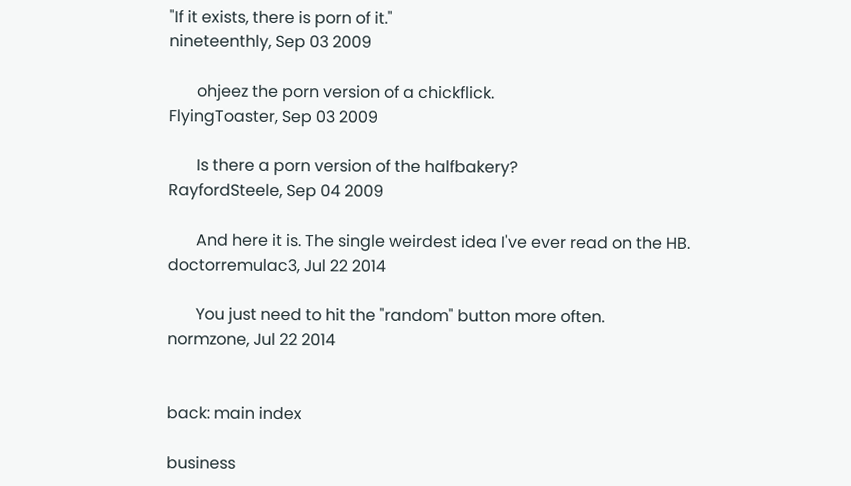"If it exists, there is porn of it."
nineteenthly, Sep 03 2009

       ohjeez the porn version of a chickflick.
FlyingToaster, Sep 03 2009

       Is there a porn version of the halfbakery?
RayfordSteele, Sep 04 2009

       And here it is. The single weirdest idea I've ever read on the HB.
doctorremulac3, Jul 22 2014

       You just need to hit the "random" button more often.
normzone, Jul 22 2014


back: main index

business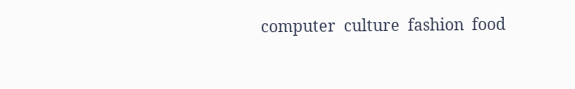computer  culture  fashion  food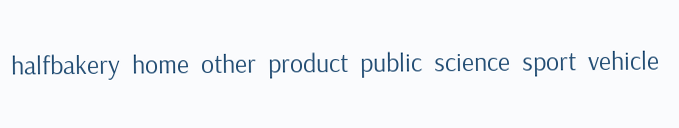halfbakery  home  other  product  public  science  sport  vehicle